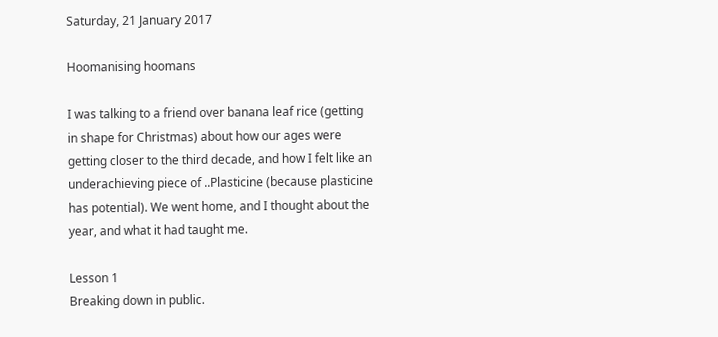Saturday, 21 January 2017

Hoomanising hoomans

I was talking to a friend over banana leaf rice (getting in shape for Christmas) about how our ages were getting closer to the third decade, and how I felt like an underachieving piece of ..Plasticine (because plasticine has potential). We went home, and I thought about the year, and what it had taught me.

Lesson 1
Breaking down in public.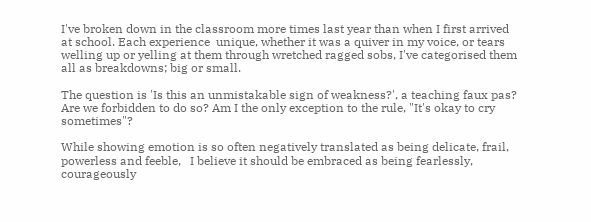I've broken down in the classroom more times last year than when I first arrived at school. Each experience  unique, whether it was a quiver in my voice, or tears welling up or yelling at them through wretched ragged sobs, I've categorised them all as breakdowns; big or small.

The question is 'Is this an unmistakable sign of weakness?', a teaching faux pas? Are we forbidden to do so? Am I the only exception to the rule, "It's okay to cry sometimes"?

While showing emotion is so often negatively translated as being delicate, frail, powerless and feeble,   I believe it should be embraced as being fearlessly, courageously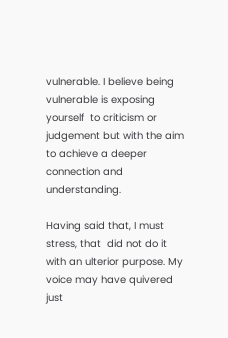vulnerable. I believe being vulnerable is exposing yourself  to criticism or judgement but with the aim to achieve a deeper connection and understanding.

Having said that, I must stress, that  did not do it with an ulterior purpose. My voice may have quivered just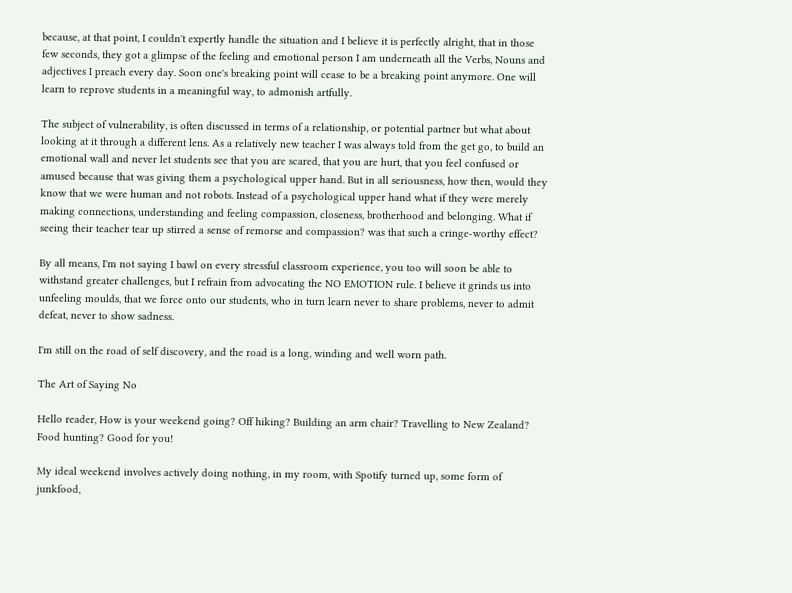because, at that point, I couldn't expertly handle the situation and I believe it is perfectly alright, that in those few seconds, they got a glimpse of the feeling and emotional person I am underneath all the Verbs, Nouns and adjectives I preach every day. Soon one's breaking point will cease to be a breaking point anymore. One will learn to reprove students in a meaningful way, to admonish artfully.

The subject of vulnerability, is often discussed in terms of a relationship, or potential partner but what about looking at it through a different lens. As a relatively new teacher I was always told from the get go, to build an emotional wall and never let students see that you are scared, that you are hurt, that you feel confused or amused because that was giving them a psychological upper hand. But in all seriousness, how then, would they know that we were human and not robots. Instead of a psychological upper hand what if they were merely making connections, understanding and feeling compassion, closeness, brotherhood and belonging. What if seeing their teacher tear up stirred a sense of remorse and compassion? was that such a cringe-worthy effect?

By all means, I'm not saying I bawl on every stressful classroom experience, you too will soon be able to withstand greater challenges, but I refrain from advocating the NO EMOTION rule. I believe it grinds us into unfeeling moulds, that we force onto our students, who in turn learn never to share problems, never to admit defeat, never to show sadness.

I'm still on the road of self discovery, and the road is a long, winding and well worn path.

The Art of Saying No

Hello reader, How is your weekend going? Off hiking? Building an arm chair? Travelling to New Zealand? Food hunting? Good for you!

My ideal weekend involves actively doing nothing, in my room, with Spotify turned up, some form of junkfood,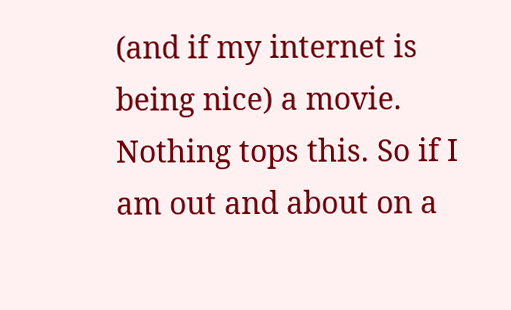(and if my internet is being nice) a movie.  Nothing tops this. So if I am out and about on a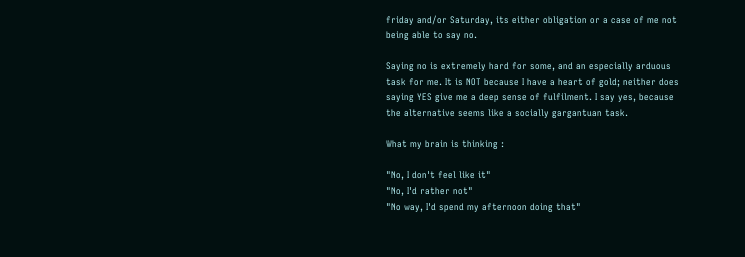friday and/or Saturday, its either obligation or a case of me not being able to say no.

Saying no is extremely hard for some, and an especially arduous task for me. It is NOT because I have a heart of gold; neither does saying YES give me a deep sense of fulfilment. I say yes, because the alternative seems like a socially gargantuan task.

What my brain is thinking :

"No, I don't feel like it"
"No, I'd rather not"
"No way, I'd spend my afternoon doing that"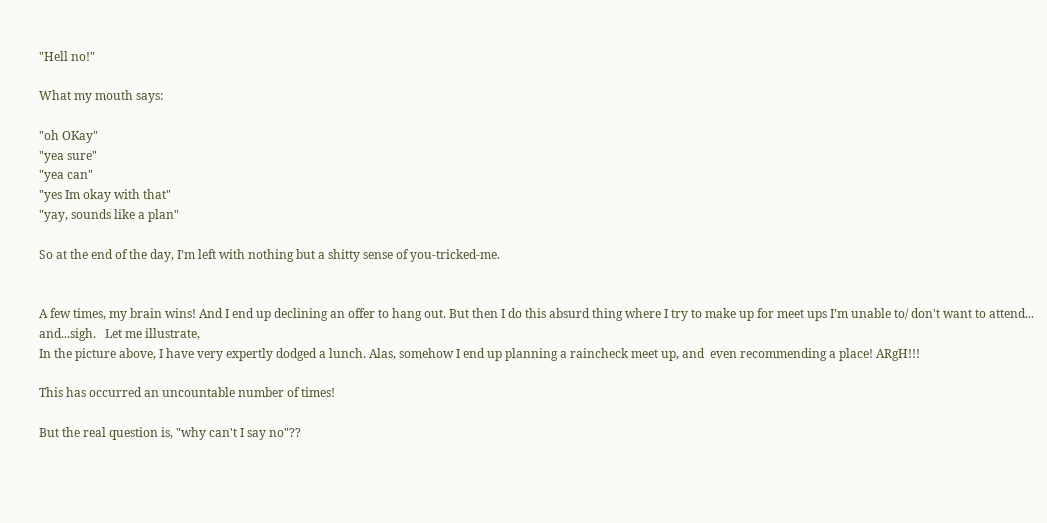"Hell no!"

What my mouth says:

"oh OKay"
"yea sure"
"yea can"
"yes Im okay with that"
"yay, sounds like a plan"

So at the end of the day, I’m left with nothing but a shitty sense of you-tricked-me.


A few times, my brain wins! And I end up declining an offer to hang out. But then I do this absurd thing where I try to make up for meet ups I’m unable to/ don't want to attend... and...sigh.   Let me illustrate,
In the picture above, I have very expertly dodged a lunch. Alas, somehow I end up planning a raincheck meet up, and  even recommending a place! ARgH!!!

This has occurred an uncountable number of times!

But the real question is, "why can't I say no"??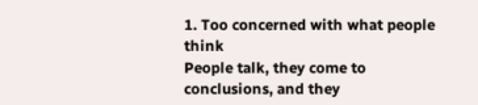1. Too concerned with what people think
People talk, they come to conclusions, and they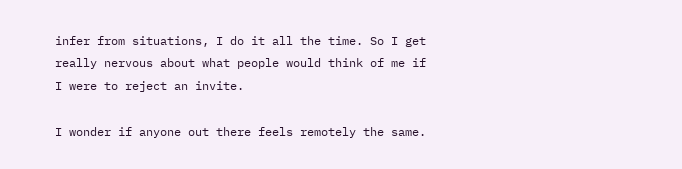infer from situations, I do it all the time. So I get really nervous about what people would think of me if I were to reject an invite.

I wonder if anyone out there feels remotely the same.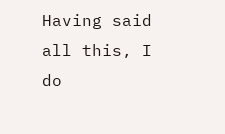Having said all this, I do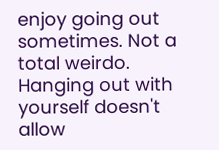enjoy going out sometimes. Not a total weirdo. Hanging out with yourself doesn't allow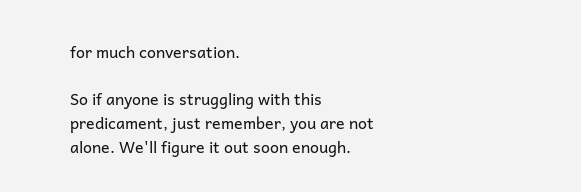for much conversation.

So if anyone is struggling with this predicament, just remember, you are not alone. We'll figure it out soon enough.